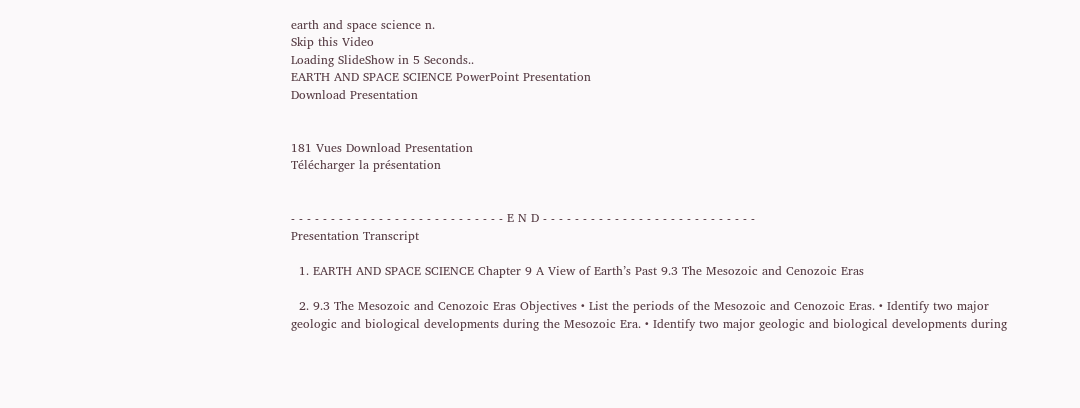earth and space science n.
Skip this Video
Loading SlideShow in 5 Seconds..
EARTH AND SPACE SCIENCE PowerPoint Presentation
Download Presentation


181 Vues Download Presentation
Télécharger la présentation


- - - - - - - - - - - - - - - - - - - - - - - - - - - E N D - - - - - - - - - - - - - - - - - - - - - - - - - - -
Presentation Transcript

  1. EARTH AND SPACE SCIENCE Chapter 9 A View of Earth’s Past 9.3 The Mesozoic and Cenozoic Eras

  2. 9.3 The Mesozoic and Cenozoic Eras Objectives • List the periods of the Mesozoic and Cenozoic Eras. • Identify two major geologic and biological developments during the Mesozoic Era. • Identify two major geologic and biological developments during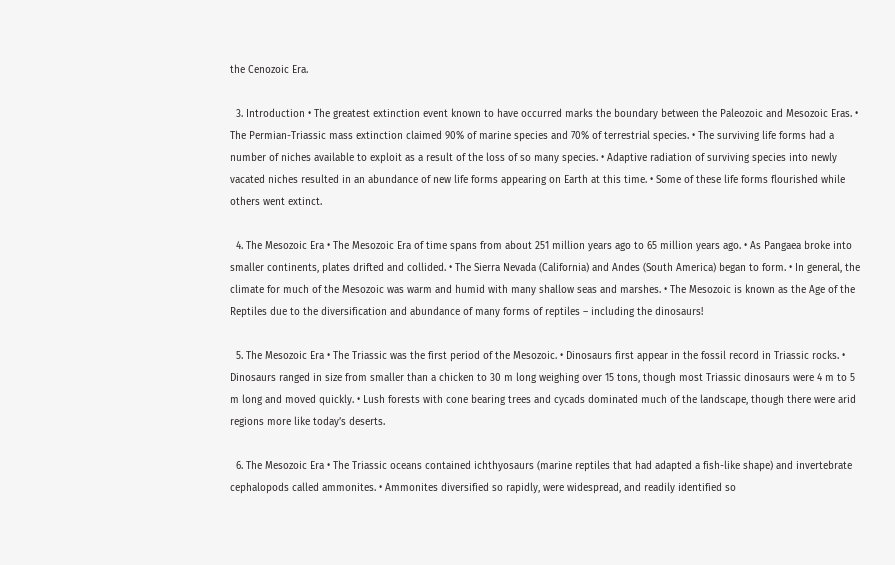the Cenozoic Era.

  3. Introduction • The greatest extinction event known to have occurred marks the boundary between the Paleozoic and Mesozoic Eras. • The Permian-Triassic mass extinction claimed 90% of marine species and 70% of terrestrial species. • The surviving life forms had a number of niches available to exploit as a result of the loss of so many species. • Adaptive radiation of surviving species into newly vacated niches resulted in an abundance of new life forms appearing on Earth at this time. • Some of these life forms flourished while others went extinct.

  4. The Mesozoic Era • The Mesozoic Era of time spans from about 251 million years ago to 65 million years ago. • As Pangaea broke into smaller continents, plates drifted and collided. • The Sierra Nevada (California) and Andes (South America) began to form. • In general, the climate for much of the Mesozoic was warm and humid with many shallow seas and marshes. • The Mesozoic is known as the Age of the Reptiles due to the diversification and abundance of many forms of reptiles – including the dinosaurs!

  5. The Mesozoic Era • The Triassic was the first period of the Mesozoic. • Dinosaurs first appear in the fossil record in Triassic rocks. • Dinosaurs ranged in size from smaller than a chicken to 30 m long weighing over 15 tons, though most Triassic dinosaurs were 4 m to 5 m long and moved quickly. • Lush forests with cone bearing trees and cycads dominated much of the landscape, though there were arid regions more like today’s deserts.

  6. The Mesozoic Era • The Triassic oceans contained ichthyosaurs (marine reptiles that had adapted a fish-like shape) and invertebrate cephalopods called ammonites. • Ammonites diversified so rapidly, were widespread, and readily identified so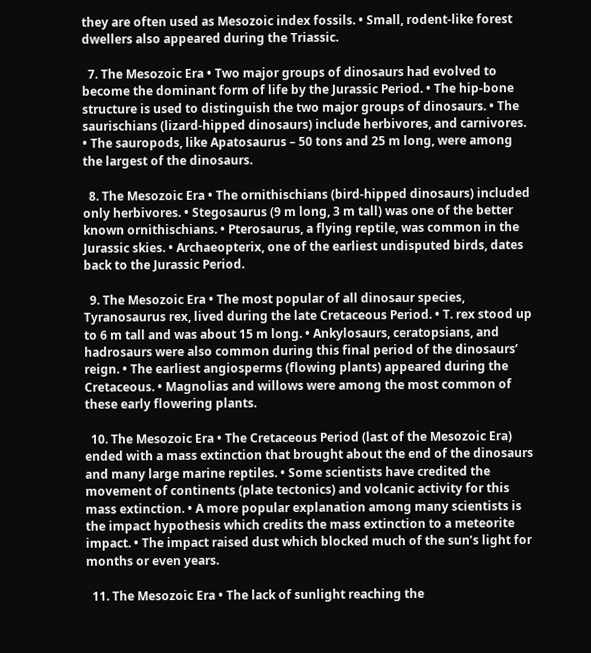they are often used as Mesozoic index fossils. • Small, rodent-like forest dwellers also appeared during the Triassic.

  7. The Mesozoic Era • Two major groups of dinosaurs had evolved to become the dominant form of life by the Jurassic Period. • The hip-bone structure is used to distinguish the two major groups of dinosaurs. • The saurischians (lizard-hipped dinosaurs) include herbivores, and carnivores. • The sauropods, like Apatosaurus – 50 tons and 25 m long, were among the largest of the dinosaurs.

  8. The Mesozoic Era • The ornithischians (bird-hipped dinosaurs) included only herbivores. • Stegosaurus (9 m long, 3 m tall) was one of the better known ornithischians. • Pterosaurus, a flying reptile, was common in the Jurassic skies. • Archaeopterix, one of the earliest undisputed birds, dates back to the Jurassic Period.

  9. The Mesozoic Era • The most popular of all dinosaur species, Tyranosaurus rex, lived during the late Cretaceous Period. • T. rex stood up to 6 m tall and was about 15 m long. • Ankylosaurs, ceratopsians, and hadrosaurs were also common during this final period of the dinosaurs’ reign. • The earliest angiosperms (flowing plants) appeared during the Cretaceous. • Magnolias and willows were among the most common of these early flowering plants.

  10. The Mesozoic Era • The Cretaceous Period (last of the Mesozoic Era) ended with a mass extinction that brought about the end of the dinosaurs and many large marine reptiles. • Some scientists have credited the movement of continents (plate tectonics) and volcanic activity for this mass extinction. • A more popular explanation among many scientists is the impact hypothesis which credits the mass extinction to a meteorite impact. • The impact raised dust which blocked much of the sun’s light for months or even years.

  11. The Mesozoic Era • The lack of sunlight reaching the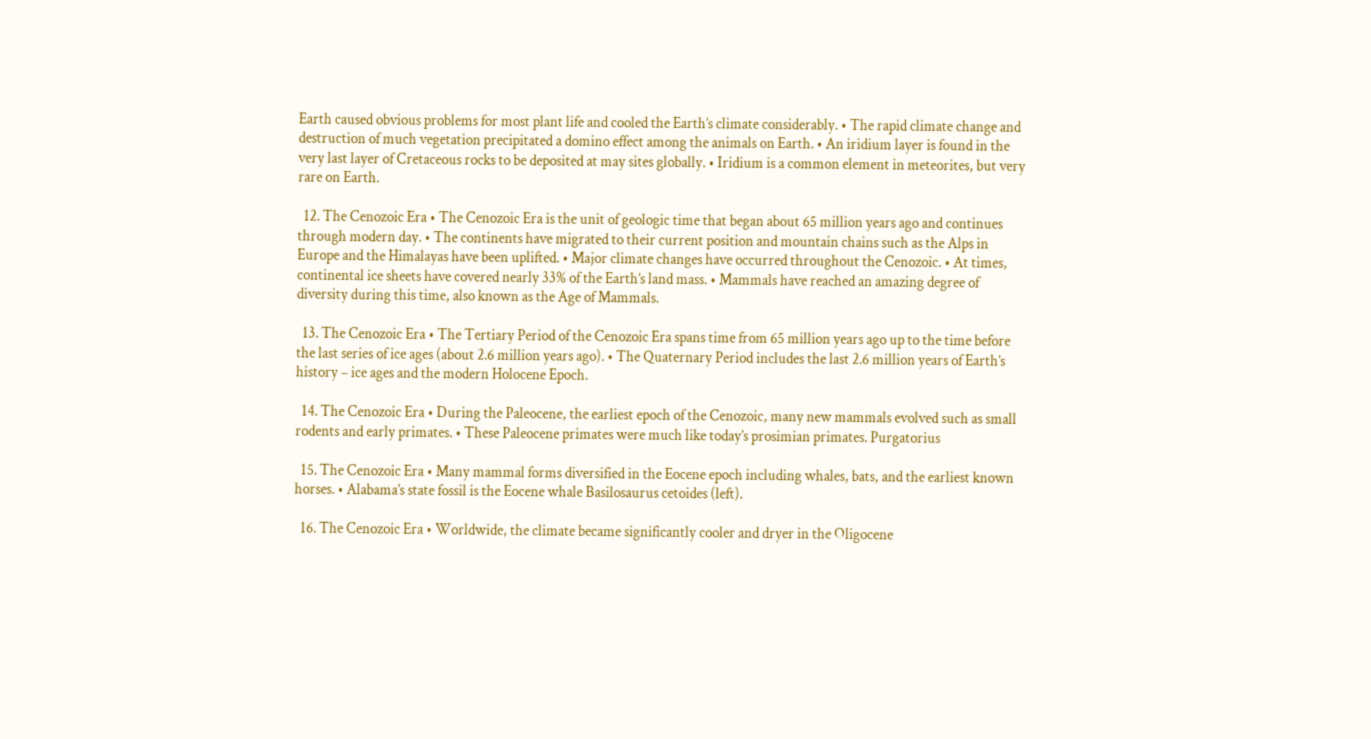Earth caused obvious problems for most plant life and cooled the Earth’s climate considerably. • The rapid climate change and destruction of much vegetation precipitated a domino effect among the animals on Earth. • An iridium layer is found in the very last layer of Cretaceous rocks to be deposited at may sites globally. • Iridium is a common element in meteorites, but very rare on Earth.

  12. The Cenozoic Era • The Cenozoic Era is the unit of geologic time that began about 65 million years ago and continues through modern day. • The continents have migrated to their current position and mountain chains such as the Alps in Europe and the Himalayas have been uplifted. • Major climate changes have occurred throughout the Cenozoic. • At times, continental ice sheets have covered nearly 33% of the Earth’s land mass. • Mammals have reached an amazing degree of diversity during this time, also known as the Age of Mammals.

  13. The Cenozoic Era • The Tertiary Period of the Cenozoic Era spans time from 65 million years ago up to the time before the last series of ice ages (about 2.6 million years ago). • The Quaternary Period includes the last 2.6 million years of Earth’s history – ice ages and the modern Holocene Epoch.

  14. The Cenozoic Era • During the Paleocene, the earliest epoch of the Cenozoic, many new mammals evolved such as small rodents and early primates. • These Paleocene primates were much like today’s prosimian primates. Purgatorius

  15. The Cenozoic Era • Many mammal forms diversified in the Eocene epoch including whales, bats, and the earliest known horses. • Alabama’s state fossil is the Eocene whale Basilosaurus cetoides (left).

  16. The Cenozoic Era • Worldwide, the climate became significantly cooler and dryer in the Oligocene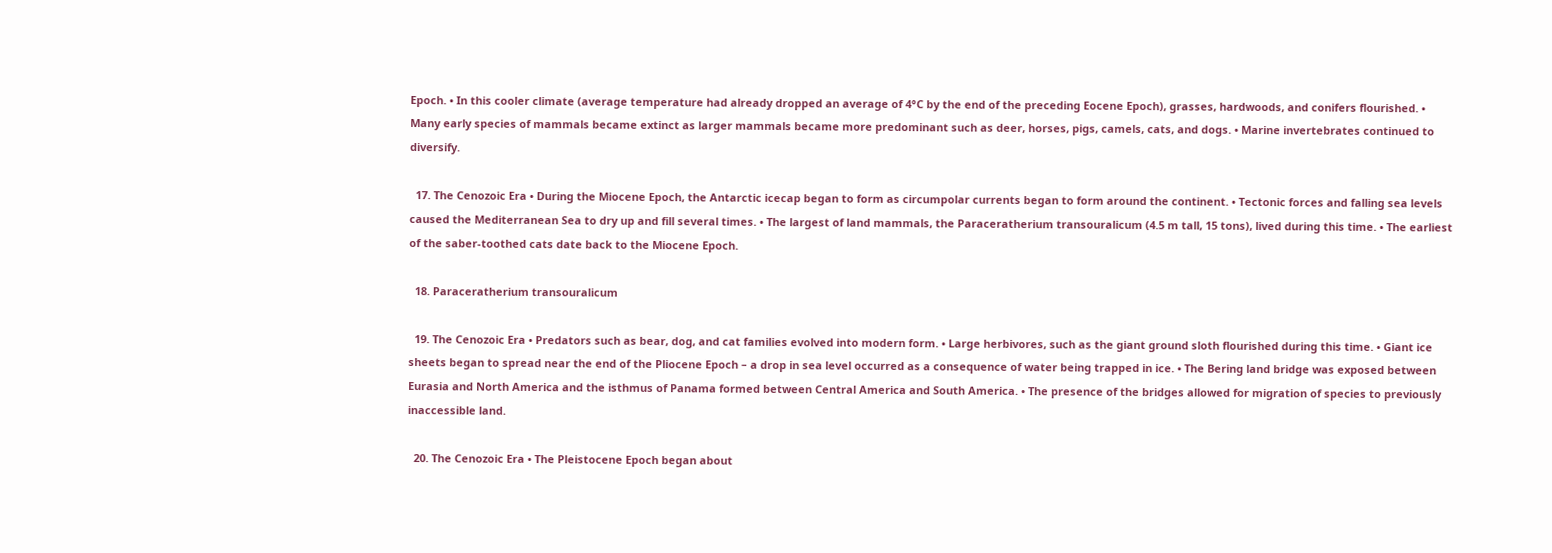Epoch. • In this cooler climate (average temperature had already dropped an average of 4°C by the end of the preceding Eocene Epoch), grasses, hardwoods, and conifers flourished. • Many early species of mammals became extinct as larger mammals became more predominant such as deer, horses, pigs, camels, cats, and dogs. • Marine invertebrates continued to diversify.

  17. The Cenozoic Era • During the Miocene Epoch, the Antarctic icecap began to form as circumpolar currents began to form around the continent. • Tectonic forces and falling sea levels caused the Mediterranean Sea to dry up and fill several times. • The largest of land mammals, the Paraceratherium transouralicum (4.5 m tall, 15 tons), lived during this time. • The earliest of the saber-toothed cats date back to the Miocene Epoch.

  18. Paraceratherium transouralicum

  19. The Cenozoic Era • Predators such as bear, dog, and cat families evolved into modern form. • Large herbivores, such as the giant ground sloth flourished during this time. • Giant ice sheets began to spread near the end of the Pliocene Epoch – a drop in sea level occurred as a consequence of water being trapped in ice. • The Bering land bridge was exposed between Eurasia and North America and the isthmus of Panama formed between Central America and South America. • The presence of the bridges allowed for migration of species to previously inaccessible land.

  20. The Cenozoic Era • The Pleistocene Epoch began about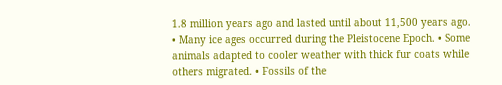1.8 million years ago and lasted until about 11,500 years ago. • Many ice ages occurred during the Pleistocene Epoch. • Some animals adapted to cooler weather with thick fur coats while others migrated. • Fossils of the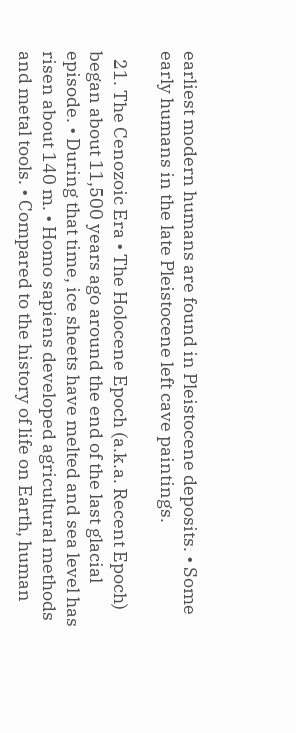earliest modern humans are found in Pleistocene deposits. • Some early humans in the late Pleistocene left cave paintings.

  21. The Cenozoic Era • The Holocene Epoch (a.k.a. Recent Epoch) began about 11,500 years ago around the end of the last glacial episode. • During that time, ice sheets have melted and sea level has risen about 140 m. • Homo sapiens developed agricultural methods and metal tools. • Compared to the history of life on Earth, human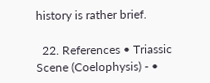history is rather brief.

  22. References • Triassic Scene (Coelophysis) - •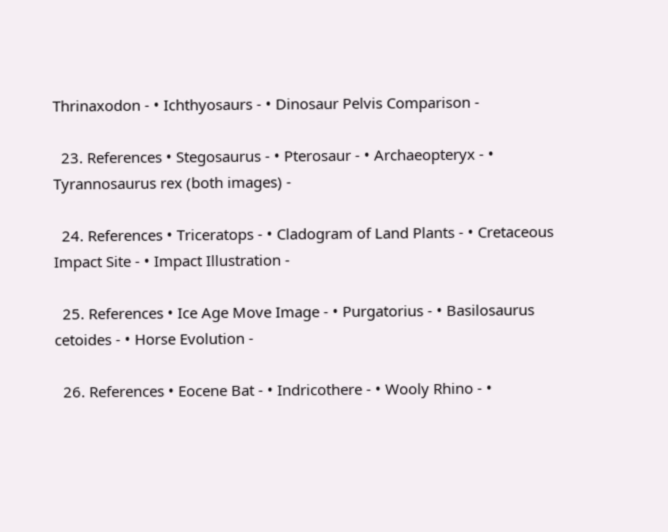Thrinaxodon - • Ichthyosaurs - • Dinosaur Pelvis Comparison -

  23. References • Stegosaurus - • Pterosaur - • Archaeopteryx - • Tyrannosaurus rex (both images) -

  24. References • Triceratops - • Cladogram of Land Plants - • Cretaceous Impact Site - • Impact Illustration -

  25. References • Ice Age Move Image - • Purgatorius - • Basilosaurus cetoides - • Horse Evolution -

  26. References • Eocene Bat - • Indricothere - • Wooly Rhino - •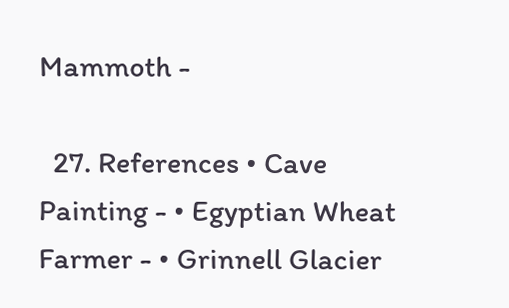Mammoth -

  27. References • Cave Painting - • Egyptian Wheat Farmer - • Grinnell Glacier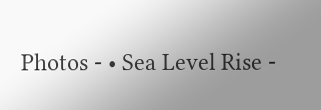Photos - • Sea Level Rise -